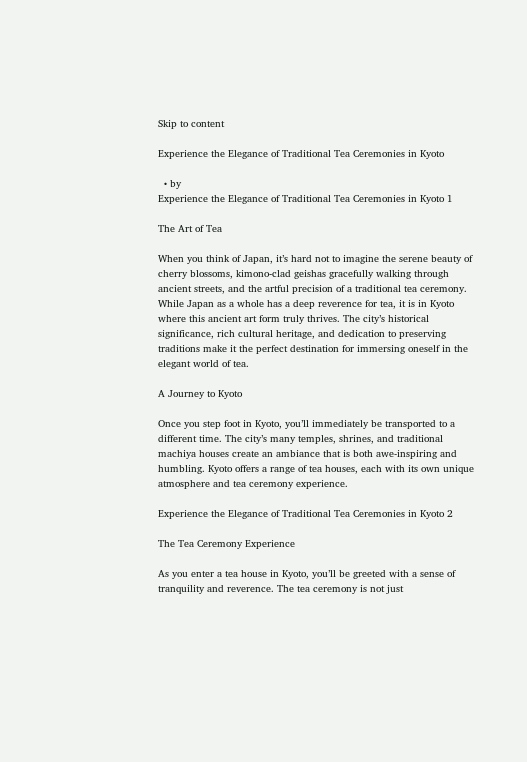Skip to content

Experience the Elegance of Traditional Tea Ceremonies in Kyoto

  • by
Experience the Elegance of Traditional Tea Ceremonies in Kyoto 1

The Art of Tea

When you think of Japan, it’s hard not to imagine the serene beauty of cherry blossoms, kimono-clad geishas gracefully walking through ancient streets, and the artful precision of a traditional tea ceremony. While Japan as a whole has a deep reverence for tea, it is in Kyoto where this ancient art form truly thrives. The city’s historical significance, rich cultural heritage, and dedication to preserving traditions make it the perfect destination for immersing oneself in the elegant world of tea.

A Journey to Kyoto

Once you step foot in Kyoto, you’ll immediately be transported to a different time. The city’s many temples, shrines, and traditional machiya houses create an ambiance that is both awe-inspiring and humbling. Kyoto offers a range of tea houses, each with its own unique atmosphere and tea ceremony experience.

Experience the Elegance of Traditional Tea Ceremonies in Kyoto 2

The Tea Ceremony Experience

As you enter a tea house in Kyoto, you’ll be greeted with a sense of tranquility and reverence. The tea ceremony is not just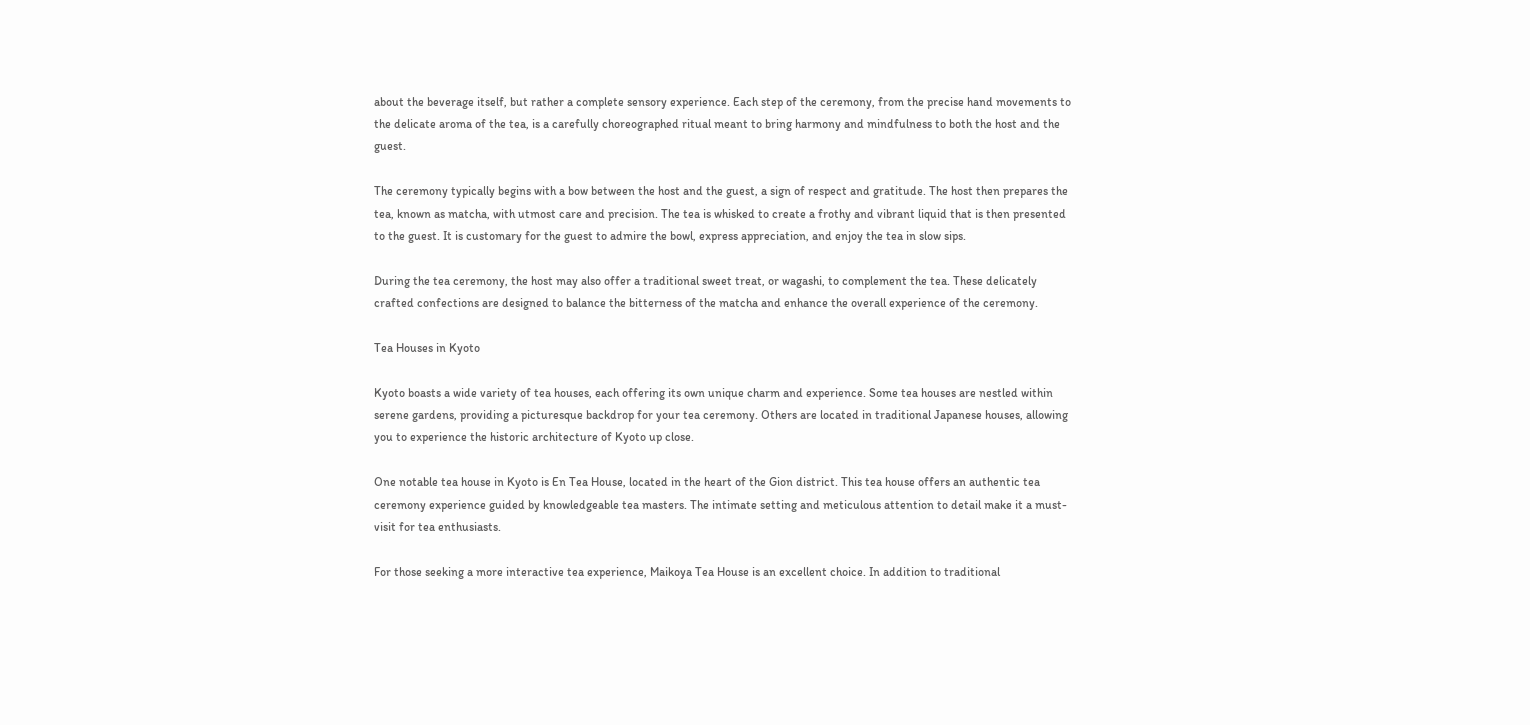about the beverage itself, but rather a complete sensory experience. Each step of the ceremony, from the precise hand movements to the delicate aroma of the tea, is a carefully choreographed ritual meant to bring harmony and mindfulness to both the host and the guest.

The ceremony typically begins with a bow between the host and the guest, a sign of respect and gratitude. The host then prepares the tea, known as matcha, with utmost care and precision. The tea is whisked to create a frothy and vibrant liquid that is then presented to the guest. It is customary for the guest to admire the bowl, express appreciation, and enjoy the tea in slow sips.

During the tea ceremony, the host may also offer a traditional sweet treat, or wagashi, to complement the tea. These delicately crafted confections are designed to balance the bitterness of the matcha and enhance the overall experience of the ceremony.

Tea Houses in Kyoto

Kyoto boasts a wide variety of tea houses, each offering its own unique charm and experience. Some tea houses are nestled within serene gardens, providing a picturesque backdrop for your tea ceremony. Others are located in traditional Japanese houses, allowing you to experience the historic architecture of Kyoto up close.

One notable tea house in Kyoto is En Tea House, located in the heart of the Gion district. This tea house offers an authentic tea ceremony experience guided by knowledgeable tea masters. The intimate setting and meticulous attention to detail make it a must-visit for tea enthusiasts.

For those seeking a more interactive tea experience, Maikoya Tea House is an excellent choice. In addition to traditional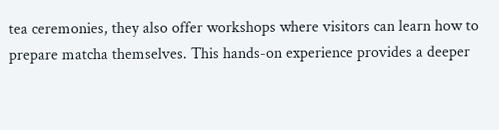tea ceremonies, they also offer workshops where visitors can learn how to prepare matcha themselves. This hands-on experience provides a deeper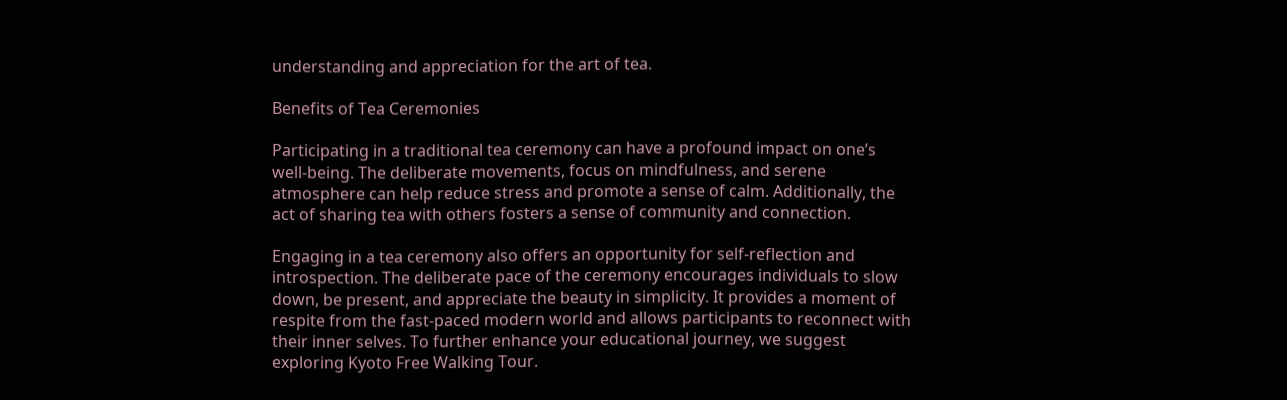understanding and appreciation for the art of tea.

Benefits of Tea Ceremonies

Participating in a traditional tea ceremony can have a profound impact on one’s well-being. The deliberate movements, focus on mindfulness, and serene atmosphere can help reduce stress and promote a sense of calm. Additionally, the act of sharing tea with others fosters a sense of community and connection.

Engaging in a tea ceremony also offers an opportunity for self-reflection and introspection. The deliberate pace of the ceremony encourages individuals to slow down, be present, and appreciate the beauty in simplicity. It provides a moment of respite from the fast-paced modern world and allows participants to reconnect with their inner selves. To further enhance your educational journey, we suggest exploring Kyoto Free Walking Tour.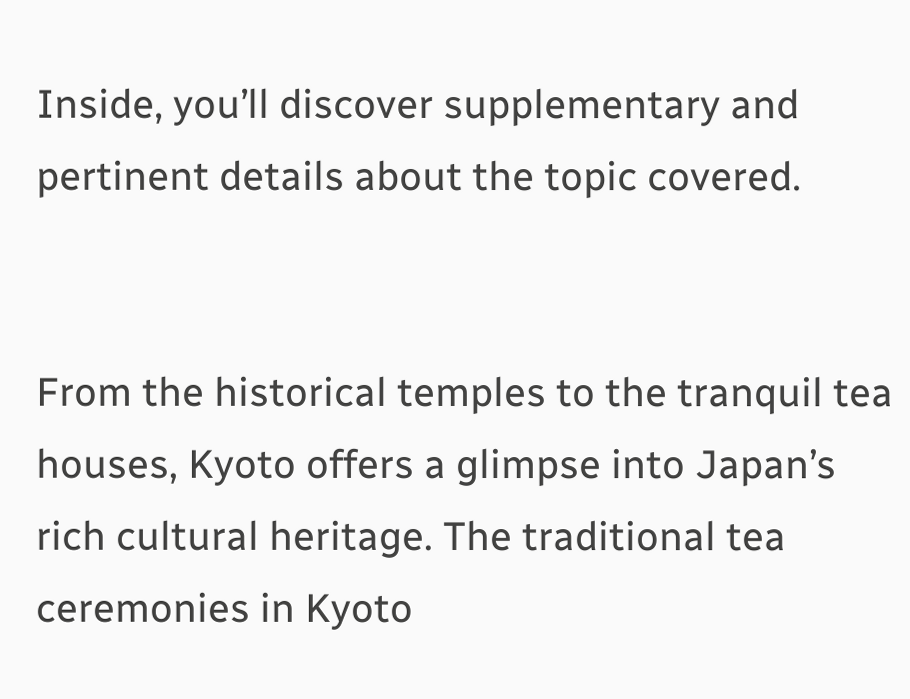Inside, you’ll discover supplementary and pertinent details about the topic covered.


From the historical temples to the tranquil tea houses, Kyoto offers a glimpse into Japan’s rich cultural heritage. The traditional tea ceremonies in Kyoto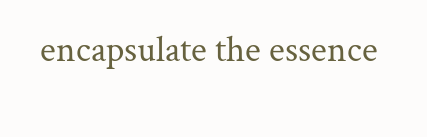encapsulate the essence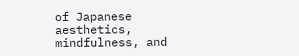of Japanese aesthetics, mindfulness, and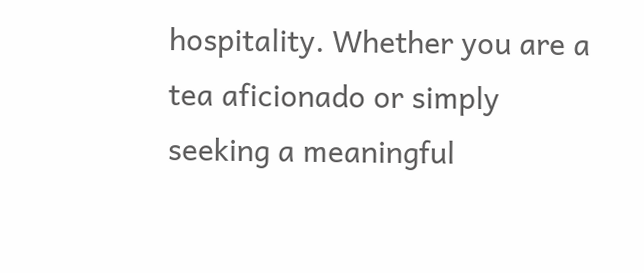hospitality. Whether you are a tea aficionado or simply seeking a meaningful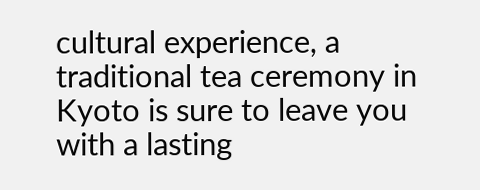cultural experience, a traditional tea ceremony in Kyoto is sure to leave you with a lasting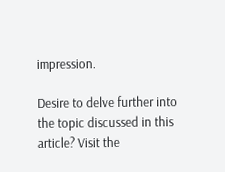impression.

Desire to delve further into the topic discussed in this article? Visit the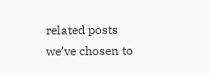related posts we’ve chosen to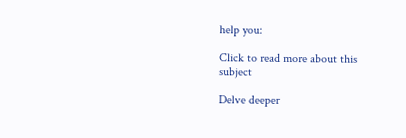help you:

Click to read more about this subject

Delve deeper